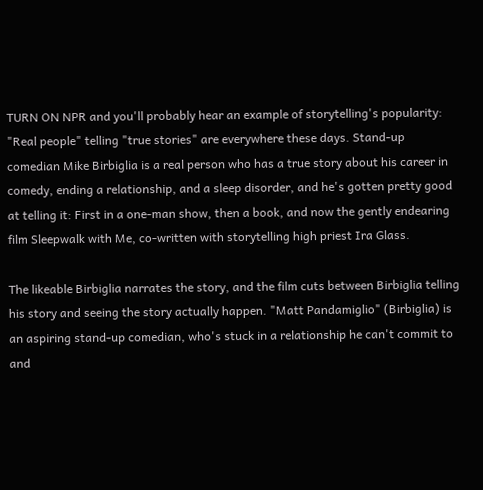TURN ON NPR and you'll probably hear an example of storytelling's popularity: "Real people" telling "true stories" are everywhere these days. Stand-up comedian Mike Birbiglia is a real person who has a true story about his career in comedy, ending a relationship, and a sleep disorder, and he's gotten pretty good at telling it: First in a one-man show, then a book, and now the gently endearing film Sleepwalk with Me, co-written with storytelling high priest Ira Glass.

The likeable Birbiglia narrates the story, and the film cuts between Birbiglia telling his story and seeing the story actually happen. "Matt Pandamiglio" (Birbiglia) is an aspiring stand-up comedian, who's stuck in a relationship he can't commit to and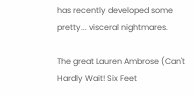has recently developed some pretty... visceral nightmares.

The great Lauren Ambrose (Can't Hardly Wait! Six Feet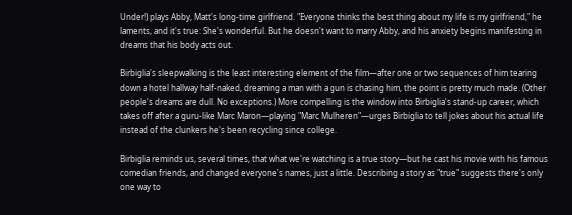Under!) plays Abby, Matt's long-time girlfriend. "Everyone thinks the best thing about my life is my girlfriend," he laments, and it's true: She's wonderful. But he doesn't want to marry Abby, and his anxiety begins manifesting in dreams that his body acts out.

Birbiglia's sleepwalking is the least interesting element of the film—after one or two sequences of him tearing down a hotel hallway half-naked, dreaming a man with a gun is chasing him, the point is pretty much made. (Other people's dreams are dull. No exceptions.) More compelling is the window into Birbiglia's stand-up career, which takes off after a guru-like Marc Maron—playing "Marc Mulheren"—urges Birbiglia to tell jokes about his actual life instead of the clunkers he's been recycling since college.

Birbiglia reminds us, several times, that what we're watching is a true story—but he cast his movie with his famous comedian friends, and changed everyone's names, just a little. Describing a story as "true" suggests there's only one way to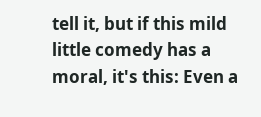tell it, but if this mild little comedy has a moral, it's this: Even a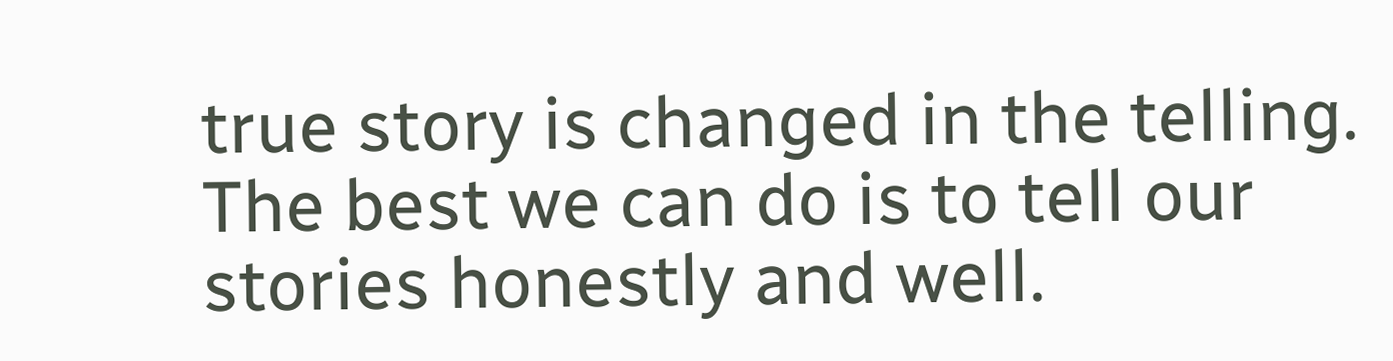true story is changed in the telling. The best we can do is to tell our stories honestly and well.